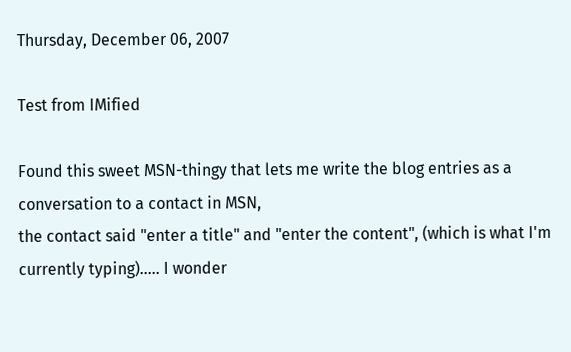Thursday, December 06, 2007

Test from IMified

Found this sweet MSN-thingy that lets me write the blog entries as a conversation to a contact in MSN,
the contact said "enter a title" and "enter the content", (which is what I'm currently typing)..... I wonder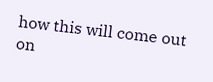how this will come out on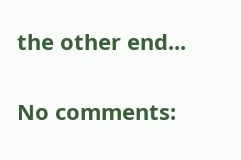the other end...

No comments: